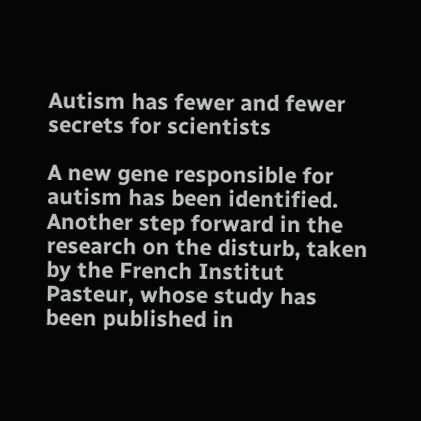Autism has fewer and fewer secrets for scientists

A new gene responsible for autism has been identified. Another step forward in the research on the disturb, taken by the French Institut Pasteur, whose study has been published in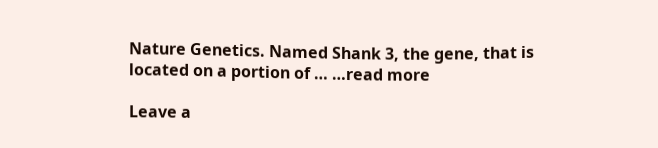Nature Genetics. Named Shank 3, the gene, that is located on a portion of … …read more

Leave a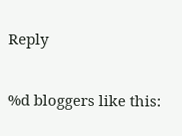Reply

%d bloggers like this: